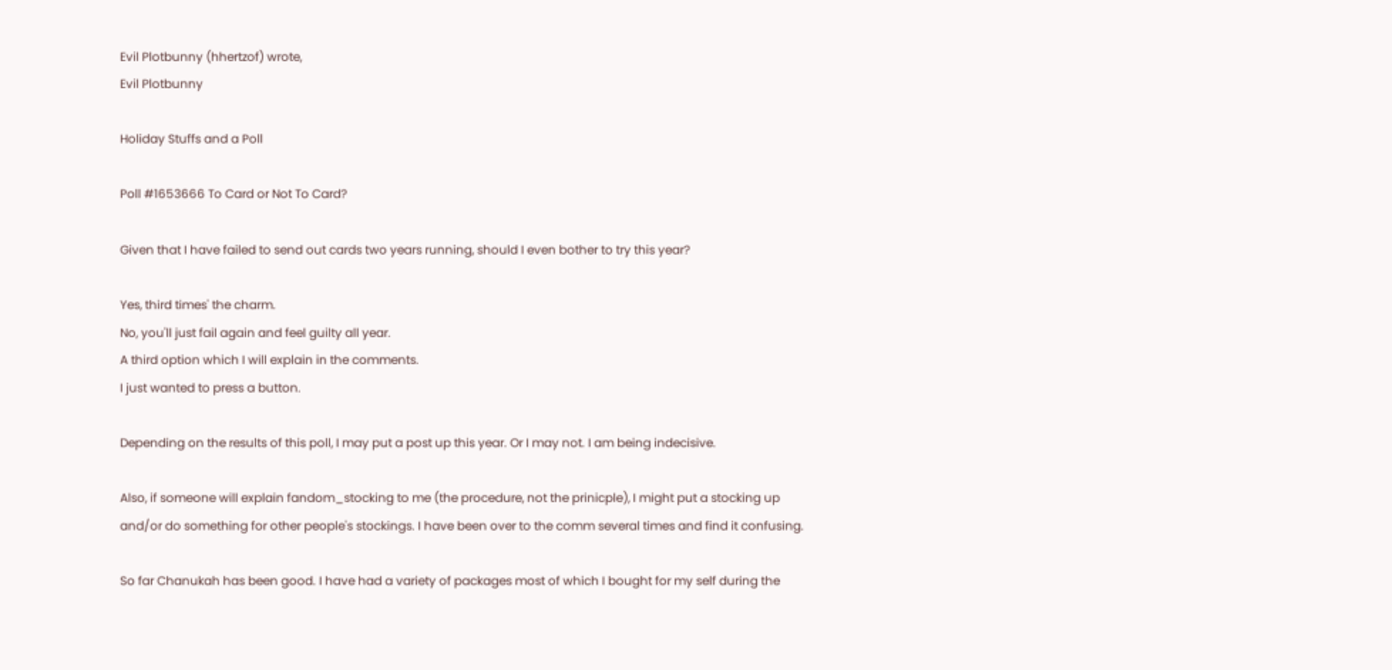Evil Plotbunny (hhertzof) wrote,
Evil Plotbunny

Holiday Stuffs and a Poll

Poll #1653666 To Card or Not To Card?

Given that I have failed to send out cards two years running, should I even bother to try this year?

Yes, third times' the charm.
No, you'll just fail again and feel guilty all year.
A third option which I will explain in the comments.
I just wanted to press a button.

Depending on the results of this poll, I may put a post up this year. Or I may not. I am being indecisive.

Also, if someone will explain fandom_stocking to me (the procedure, not the prinicple), I might put a stocking up and/or do something for other people's stockings. I have been over to the comm several times and find it confusing.

So far Chanukah has been good. I have had a variety of packages most of which I bought for my self during the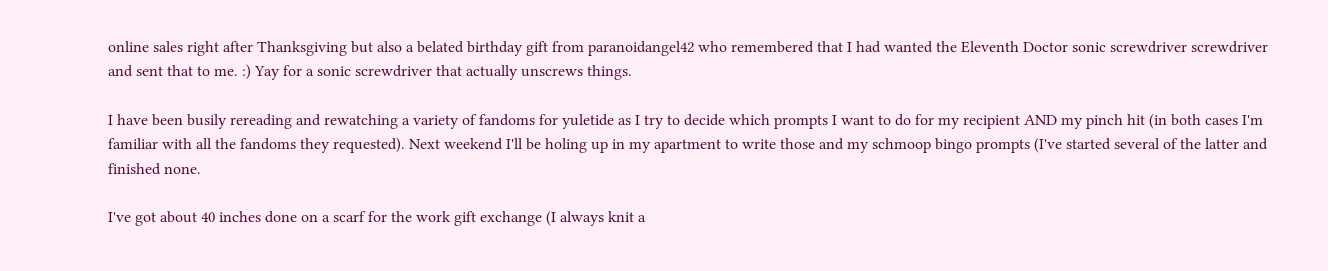online sales right after Thanksgiving but also a belated birthday gift from paranoidangel42 who remembered that I had wanted the Eleventh Doctor sonic screwdriver screwdriver and sent that to me. :) Yay for a sonic screwdriver that actually unscrews things.

I have been busily rereading and rewatching a variety of fandoms for yuletide as I try to decide which prompts I want to do for my recipient AND my pinch hit (in both cases I'm familiar with all the fandoms they requested). Next weekend I'll be holing up in my apartment to write those and my schmoop bingo prompts (I've started several of the latter and finished none.

I've got about 40 inches done on a scarf for the work gift exchange (I always knit a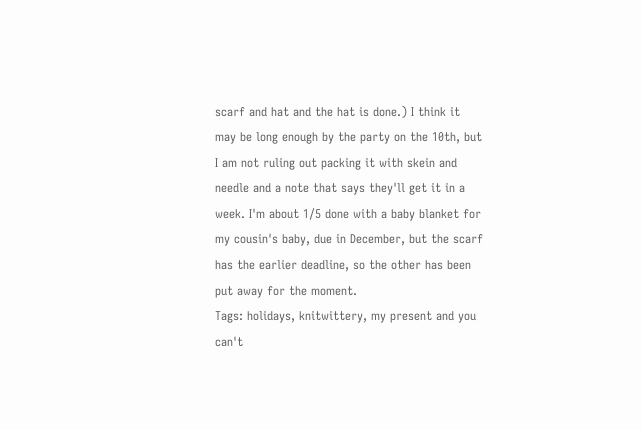scarf and hat and the hat is done.) I think it may be long enough by the party on the 10th, but I am not ruling out packing it with skein and needle and a note that says they'll get it in a week. I'm about 1/5 done with a baby blanket for my cousin's baby, due in December, but the scarf has the earlier deadline, so the other has been put away for the moment.
Tags: holidays, knitwittery, my present and you can't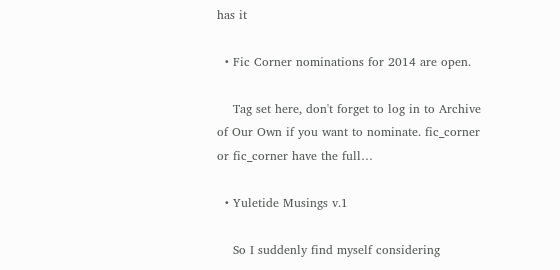has it

  • Fic Corner nominations for 2014 are open.

    Tag set here, don't forget to log in to Archive of Our Own if you want to nominate. fic_corner or fic_corner have the full…

  • Yuletide Musings v.1

    So I suddenly find myself considering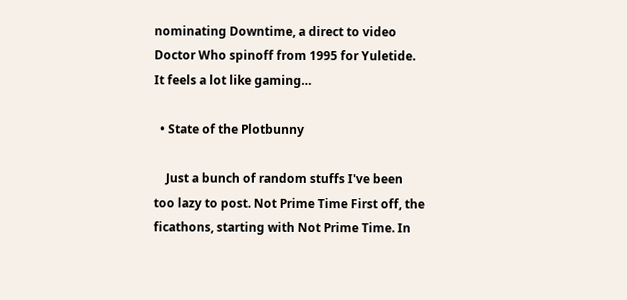nominating Downtime, a direct to video Doctor Who spinoff from 1995 for Yuletide. It feels a lot like gaming…

  • State of the Plotbunny

    Just a bunch of random stuffs I've been too lazy to post. Not Prime Time First off, the ficathons, starting with Not Prime Time. In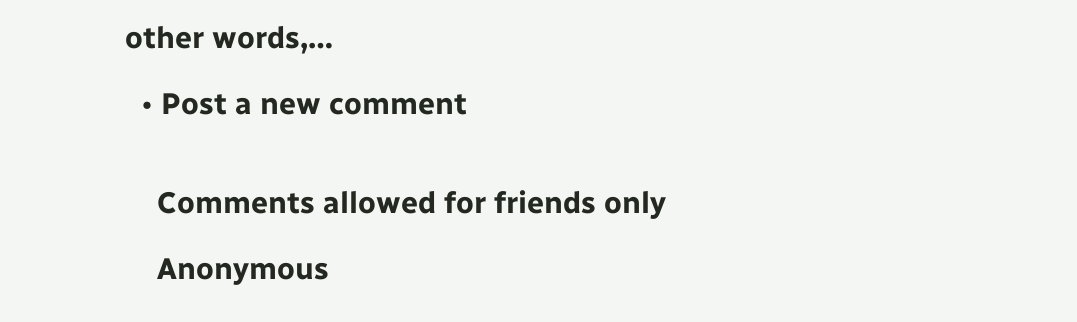other words,…

  • Post a new comment


    Comments allowed for friends only

    Anonymous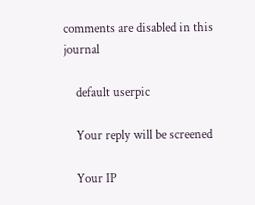comments are disabled in this journal

    default userpic

    Your reply will be screened

    Your IP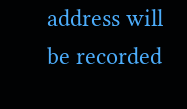address will be recorded